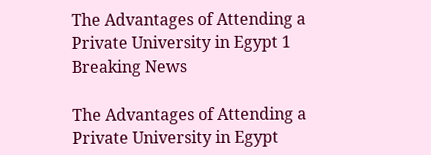The Advantages of Attending a Private University in Egypt 1
Breaking News

The Advantages of Attending a Private University in Egypt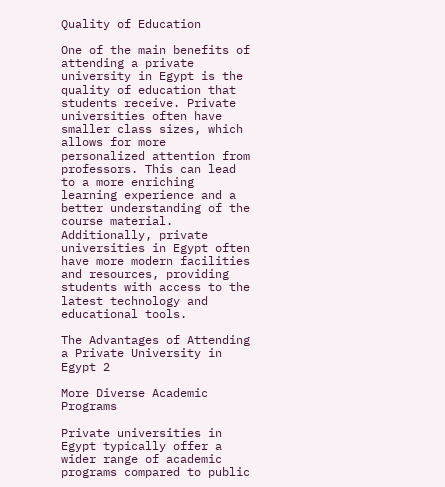Quality of Education

One of the main benefits of attending a private university in Egypt is the quality of education that students receive. Private universities often have smaller class sizes, which allows for more personalized attention from professors. This can lead to a more enriching learning experience and a better understanding of the course material. Additionally, private universities in Egypt often have more modern facilities and resources, providing students with access to the latest technology and educational tools.

The Advantages of Attending a Private University in Egypt 2

More Diverse Academic Programs

Private universities in Egypt typically offer a wider range of academic programs compared to public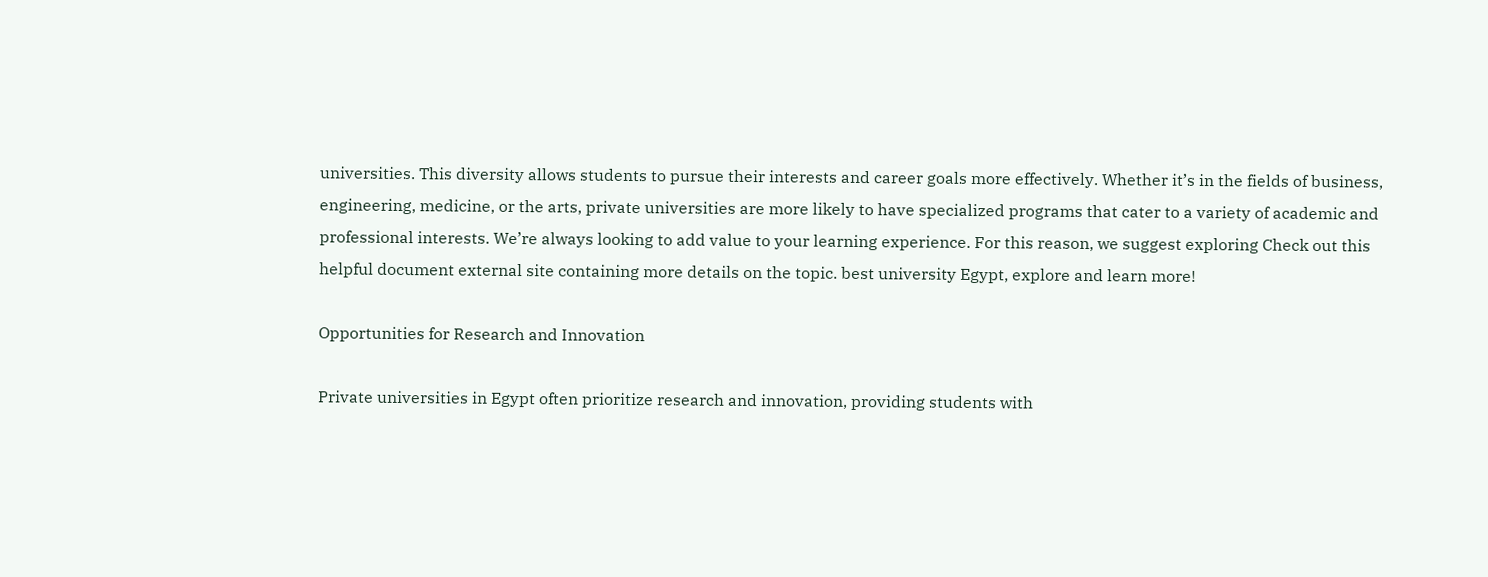universities. This diversity allows students to pursue their interests and career goals more effectively. Whether it’s in the fields of business, engineering, medicine, or the arts, private universities are more likely to have specialized programs that cater to a variety of academic and professional interests. We’re always looking to add value to your learning experience. For this reason, we suggest exploring Check out this helpful document external site containing more details on the topic. best university Egypt, explore and learn more!

Opportunities for Research and Innovation

Private universities in Egypt often prioritize research and innovation, providing students with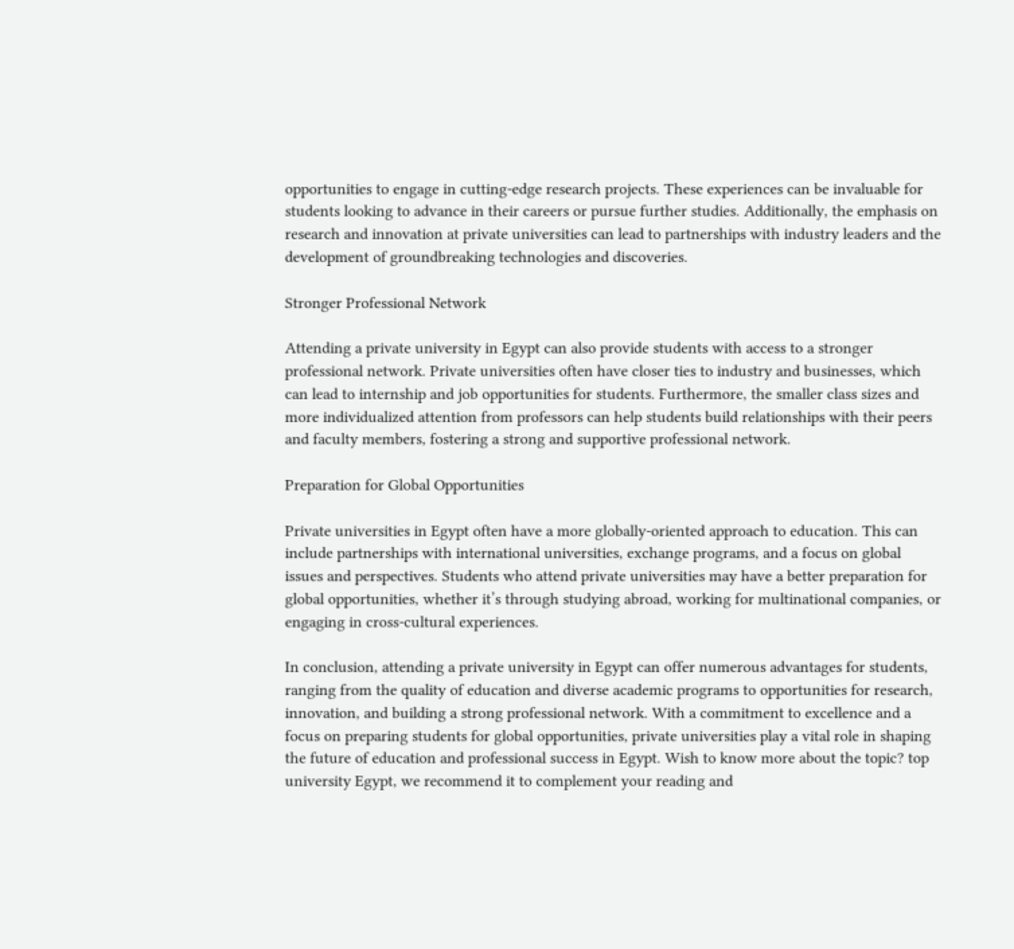opportunities to engage in cutting-edge research projects. These experiences can be invaluable for students looking to advance in their careers or pursue further studies. Additionally, the emphasis on research and innovation at private universities can lead to partnerships with industry leaders and the development of groundbreaking technologies and discoveries.

Stronger Professional Network

Attending a private university in Egypt can also provide students with access to a stronger professional network. Private universities often have closer ties to industry and businesses, which can lead to internship and job opportunities for students. Furthermore, the smaller class sizes and more individualized attention from professors can help students build relationships with their peers and faculty members, fostering a strong and supportive professional network.

Preparation for Global Opportunities

Private universities in Egypt often have a more globally-oriented approach to education. This can include partnerships with international universities, exchange programs, and a focus on global issues and perspectives. Students who attend private universities may have a better preparation for global opportunities, whether it’s through studying abroad, working for multinational companies, or engaging in cross-cultural experiences.

In conclusion, attending a private university in Egypt can offer numerous advantages for students, ranging from the quality of education and diverse academic programs to opportunities for research, innovation, and building a strong professional network. With a commitment to excellence and a focus on preparing students for global opportunities, private universities play a vital role in shaping the future of education and professional success in Egypt. Wish to know more about the topic? top university Egypt, we recommend it to complement your reading and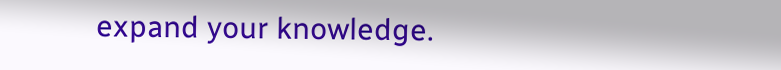expand your knowledge.